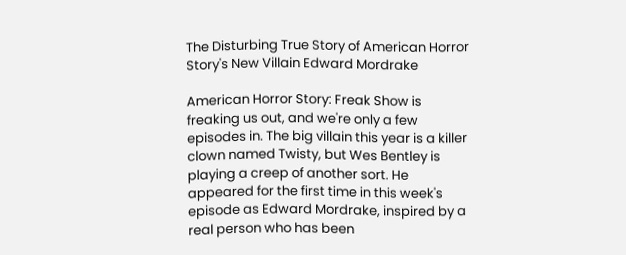The Disturbing True Story of American Horror Story's New Villain Edward Mordrake

American Horror Story: Freak Show is freaking us out, and we're only a few episodes in. The big villain this year is a killer clown named Twisty, but Wes Bentley is playing a creep of another sort. He appeared for the first time in this week's episode as Edward Mordrake, inspired by a real person who has been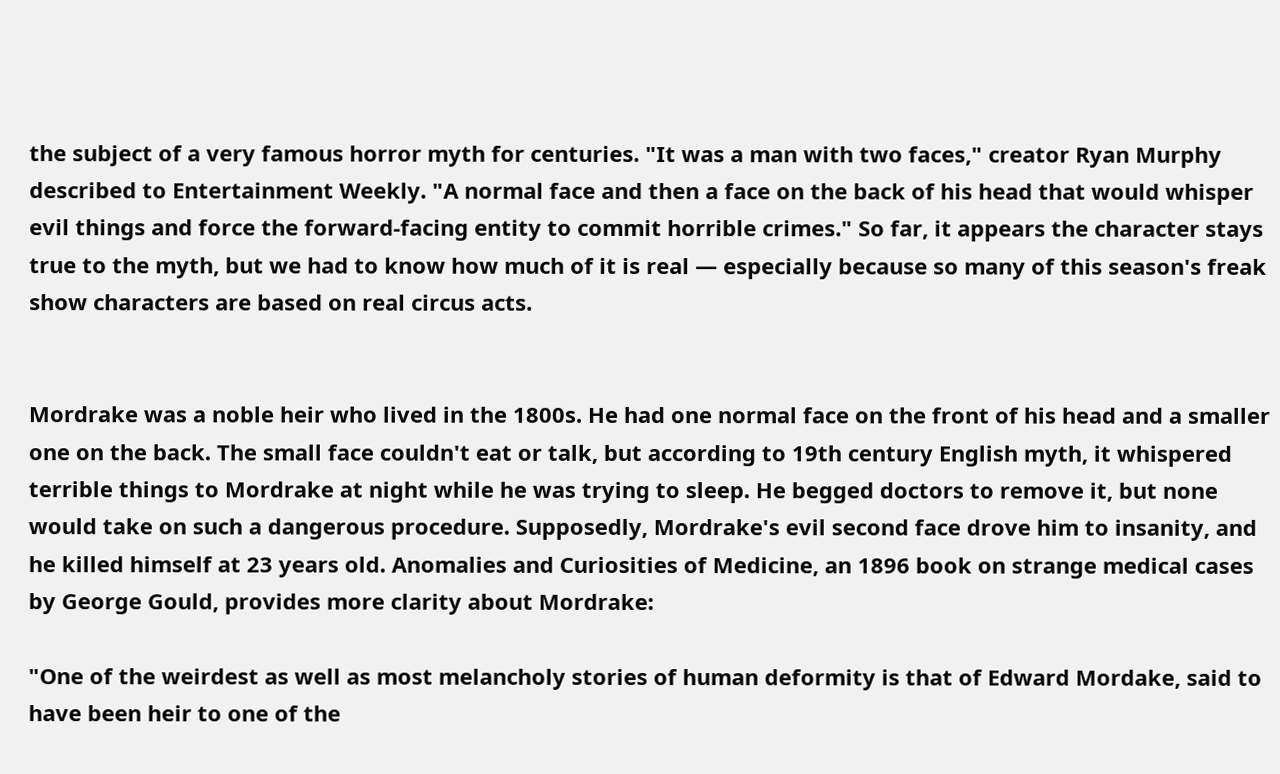the subject of a very famous horror myth for centuries. "It was a man with two faces," creator Ryan Murphy described to Entertainment Weekly. "A normal face and then a face on the back of his head that would whisper evil things and force the forward-facing entity to commit horrible crimes." So far, it appears the character stays true to the myth, but we had to know how much of it is real — especially because so many of this season's freak show characters are based on real circus acts.


Mordrake was a noble heir who lived in the 1800s. He had one normal face on the front of his head and a smaller one on the back. The small face couldn't eat or talk, but according to 19th century English myth, it whispered terrible things to Mordrake at night while he was trying to sleep. He begged doctors to remove it, but none would take on such a dangerous procedure. Supposedly, Mordrake's evil second face drove him to insanity, and he killed himself at 23 years old. Anomalies and Curiosities of Medicine, an 1896 book on strange medical cases by George Gould, provides more clarity about Mordrake:

"One of the weirdest as well as most melancholy stories of human deformity is that of Edward Mordake, said to have been heir to one of the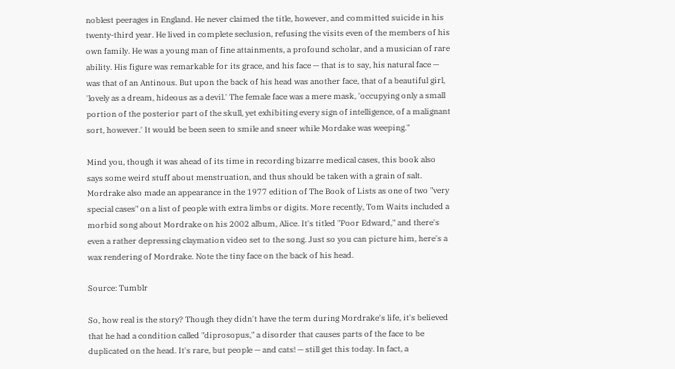noblest peerages in England. He never claimed the title, however, and committed suicide in his twenty-third year. He lived in complete seclusion, refusing the visits even of the members of his own family. He was a young man of fine attainments, a profound scholar, and a musician of rare ability. His figure was remarkable for its grace, and his face — that is to say, his natural face — was that of an Antinous. But upon the back of his head was another face, that of a beautiful girl, 'lovely as a dream, hideous as a devil.' The female face was a mere mask, 'occupying only a small portion of the posterior part of the skull, yet exhibiting every sign of intelligence, of a malignant sort, however.' It would be been seen to smile and sneer while Mordake was weeping."

Mind you, though it was ahead of its time in recording bizarre medical cases, this book also says some weird stuff about menstruation, and thus should be taken with a grain of salt. Mordrake also made an appearance in the 1977 edition of The Book of Lists as one of two "very special cases" on a list of people with extra limbs or digits. More recently, Tom Waits included a morbid song about Mordrake on his 2002 album, Alice. It's titled "Poor Edward," and there's even a rather depressing claymation video set to the song. Just so you can picture him, here's a wax rendering of Mordrake. Note the tiny face on the back of his head.

Source: Tumblr

So, how real is the story? Though they didn't have the term during Mordrake's life, it's believed that he had a condition called "diprosopus," a disorder that causes parts of the face to be duplicated on the head. It's rare, but people — and cats! — still get this today. In fact, a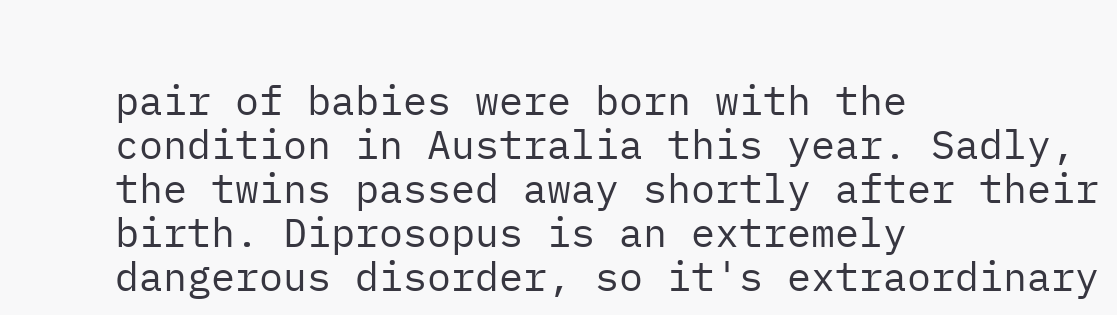pair of babies were born with the condition in Australia this year. Sadly, the twins passed away shortly after their birth. Diprosopus is an extremely dangerous disorder, so it's extraordinary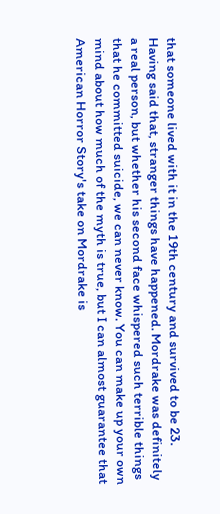that someone lived with it in the 19th century and survived to be 23. Having said that, stranger things have happened. Mordrake was definitely a real person, but whether his second face whispered such terrible things that he committed suicide, we can never know. You can make up your own mind about how much of the myth is true, but I can almost guarantee that American Horror Story's take on Mordrake is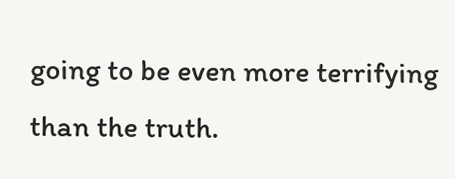going to be even more terrifying than the truth.